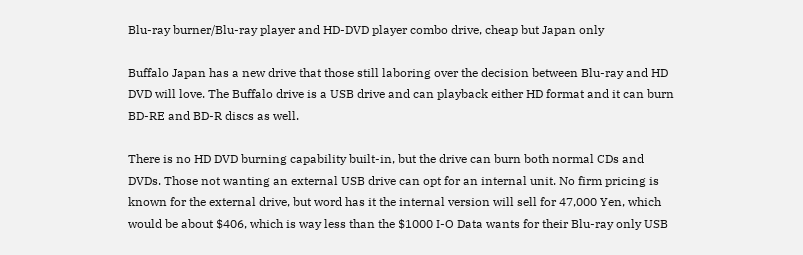Blu-ray burner/Blu-ray player and HD-DVD player combo drive, cheap but Japan only

Buffalo Japan has a new drive that those still laboring over the decision between Blu-ray and HD DVD will love. The Buffalo drive is a USB drive and can playback either HD format and it can burn BD-RE and BD-R discs as well.

There is no HD DVD burning capability built-in, but the drive can burn both normal CDs and DVDs. Those not wanting an external USB drive can opt for an internal unit. No firm pricing is known for the external drive, but word has it the internal version will sell for 47,000 Yen, which would be about $406, which is way less than the $1000 I-O Data wants for their Blu-ray only USB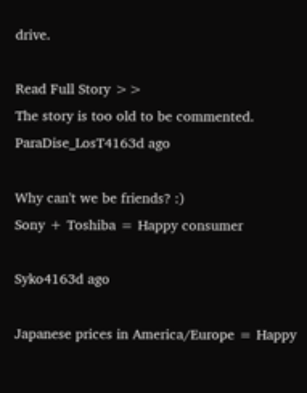drive.

Read Full Story >>
The story is too old to be commented.
ParaDise_LosT4163d ago

Why can't we be friends? :)
Sony + Toshiba = Happy consumer

Syko4163d ago

Japanese prices in America/Europe = Happy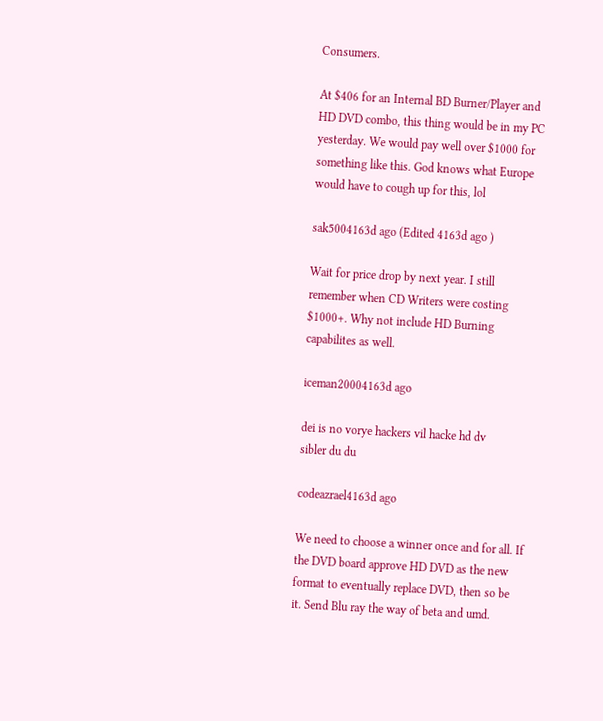Consumers.

At $406 for an Internal BD Burner/Player and HD DVD combo, this thing would be in my PC yesterday. We would pay well over $1000 for something like this. God knows what Europe would have to cough up for this, lol

sak5004163d ago (Edited 4163d ago )

Wait for price drop by next year. I still remember when CD Writers were costing $1000+. Why not include HD Burning capabilites as well.

iceman20004163d ago

dei is no vorye hackers vil hacke hd dv
sibler du du

codeazrael4163d ago

We need to choose a winner once and for all. If the DVD board approve HD DVD as the new format to eventually replace DVD, then so be it. Send Blu ray the way of beta and umd.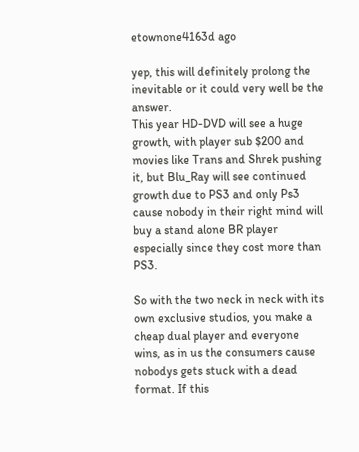etownone4163d ago

yep, this will definitely prolong the inevitable or it could very well be the answer.
This year HD-DVD will see a huge growth, with player sub $200 and movies like Trans and Shrek pushing it, but Blu_Ray will see continued growth due to PS3 and only Ps3 cause nobody in their right mind will buy a stand alone BR player especially since they cost more than PS3.

So with the two neck in neck with its own exclusive studios, you make a cheap dual player and everyone wins, as in us the consumers cause nobodys gets stuck with a dead format. If this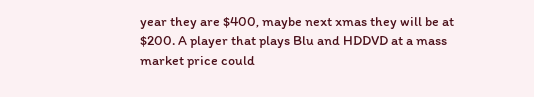year they are $400, maybe next xmas they will be at $200. A player that plays Blu and HDDVD at a mass market price could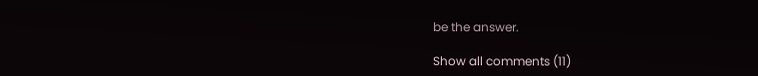be the answer.

Show all comments (11)